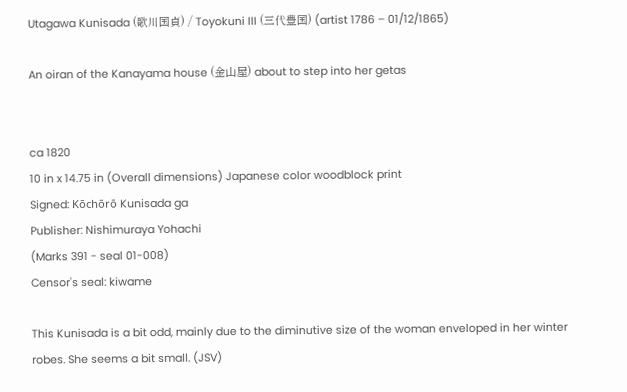Utagawa Kunisada (歌川国貞) / Toyokuni III (三代豊国) (artist 1786 – 01/12/1865)

An oiran of the Kanayama house (金山屋) about to step into her getas


ca 1820
10 in x 14.75 in (Overall dimensions) Japanese color woodblock print
Signed: Kōchōrō Kunisada ga
Publisher: Nishimuraya Yohachi
(Marks 391 - seal 01-008)
Censor's seal: kiwame

This Kunisada is a bit odd, mainly due to the diminutive size of the woman enveloped in her winter robes. She seems a bit small. (JSV)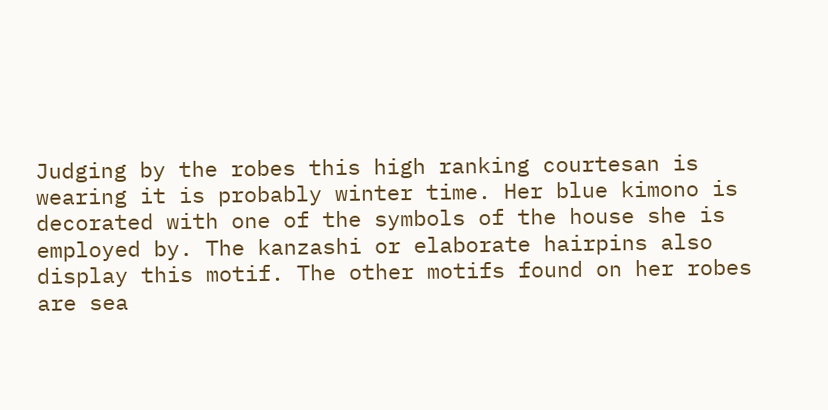Judging by the robes this high ranking courtesan is wearing it is probably winter time. Her blue kimono is decorated with one of the symbols of the house she is employed by. The kanzashi or elaborate hairpins also display this motif. The other motifs found on her robes are sea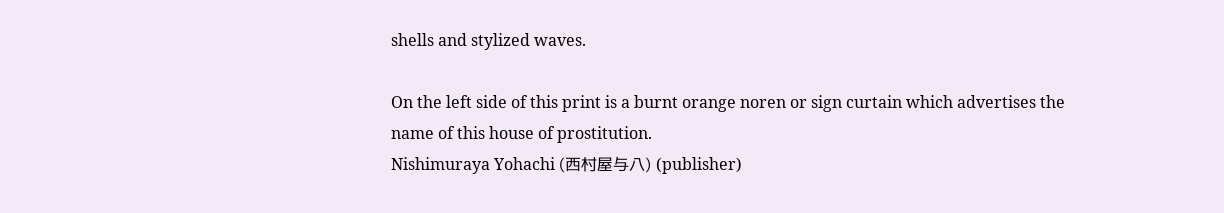shells and stylized waves.

On the left side of this print is a burnt orange noren or sign curtain which advertises the name of this house of prostitution.
Nishimuraya Yohachi (西村屋与八) (publisher)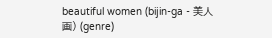beautiful women (bijin-ga - 美人画) (genre)